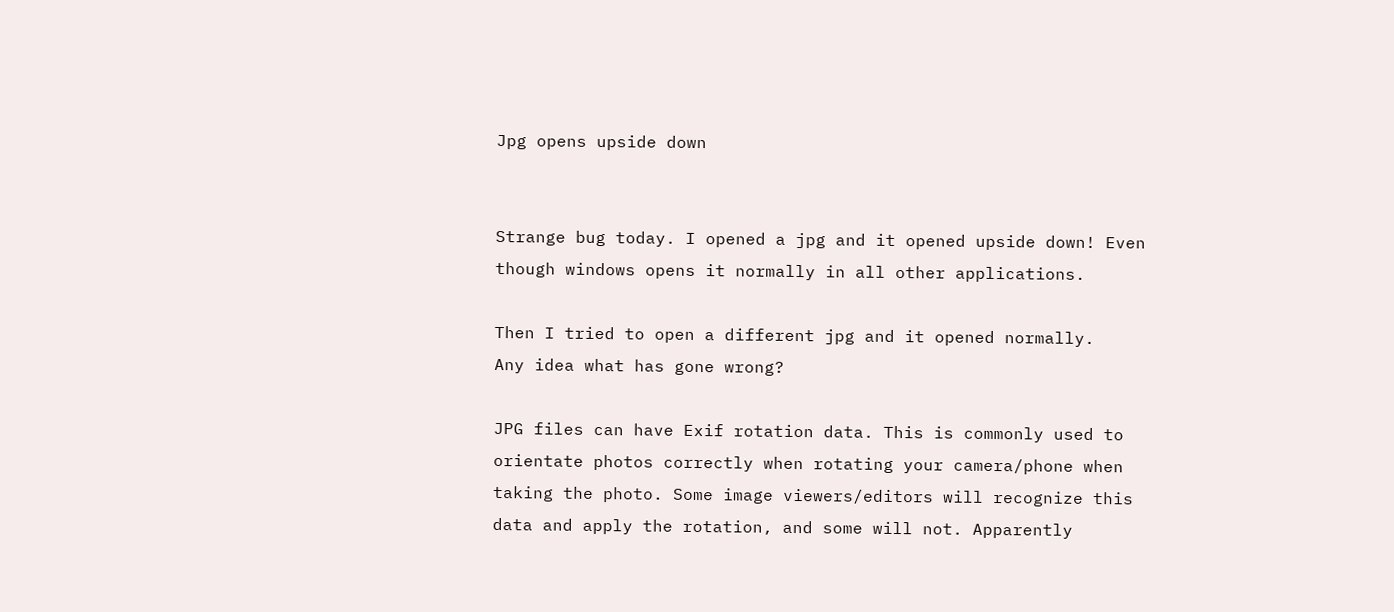Jpg opens upside down


Strange bug today. I opened a jpg and it opened upside down! Even though windows opens it normally in all other applications.

Then I tried to open a different jpg and it opened normally.
Any idea what has gone wrong?

JPG files can have Exif rotation data. This is commonly used to orientate photos correctly when rotating your camera/phone when taking the photo. Some image viewers/editors will recognize this data and apply the rotation, and some will not. Apparently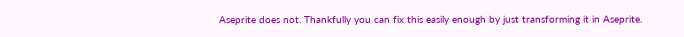Aseprite does not. Thankfully you can fix this easily enough by just transforming it in Aseprite.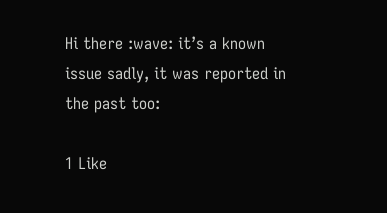Hi there :wave: it’s a known issue sadly, it was reported in the past too:

1 Like